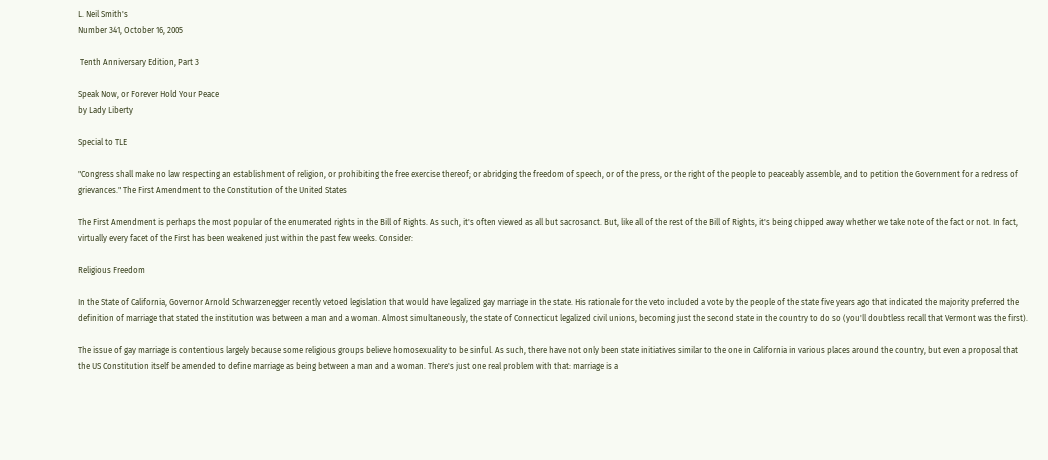L. Neil Smith's
Number 341, October 16, 2005

 Tenth Anniversary Edition, Part 3

Speak Now, or Forever Hold Your Peace
by Lady Liberty

Special to TLE

"Congress shall make no law respecting an establishment of religion, or prohibiting the free exercise thereof; or abridging the freedom of speech, or of the press, or the right of the people to peaceably assemble, and to petition the Government for a redress of grievances." The First Amendment to the Constitution of the United States

The First Amendment is perhaps the most popular of the enumerated rights in the Bill of Rights. As such, it's often viewed as all but sacrosanct. But, like all of the rest of the Bill of Rights, it's being chipped away whether we take note of the fact or not. In fact, virtually every facet of the First has been weakened just within the past few weeks. Consider:

Religious Freedom

In the State of California, Governor Arnold Schwarzenegger recently vetoed legislation that would have legalized gay marriage in the state. His rationale for the veto included a vote by the people of the state five years ago that indicated the majority preferred the definition of marriage that stated the institution was between a man and a woman. Almost simultaneously, the state of Connecticut legalized civil unions, becoming just the second state in the country to do so (you'll doubtless recall that Vermont was the first).

The issue of gay marriage is contentious largely because some religious groups believe homosexuality to be sinful. As such, there have not only been state initiatives similar to the one in California in various places around the country, but even a proposal that the US Constitution itself be amended to define marriage as being between a man and a woman. There's just one real problem with that: marriage is a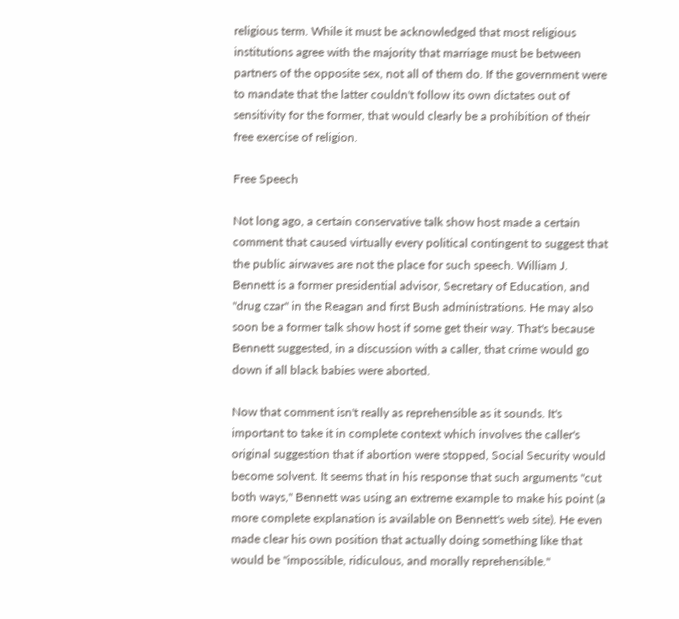religious term. While it must be acknowledged that most religious institutions agree with the majority that marriage must be between partners of the opposite sex, not all of them do. If the government were to mandate that the latter couldn't follow its own dictates out of sensitivity for the former, that would clearly be a prohibition of their free exercise of religion.

Free Speech

Not long ago, a certain conservative talk show host made a certain comment that caused virtually every political contingent to suggest that the public airwaves are not the place for such speech. William J. Bennett is a former presidential advisor, Secretary of Education, and "drug czar" in the Reagan and first Bush administrations. He may also soon be a former talk show host if some get their way. That's because Bennett suggested, in a discussion with a caller, that crime would go down if all black babies were aborted.

Now that comment isn't really as reprehensible as it sounds. It's important to take it in complete context which involves the caller's original suggestion that if abortion were stopped, Social Security would become solvent. It seems that in his response that such arguments "cut both ways," Bennett was using an extreme example to make his point (a more complete explanation is available on Bennett's web site). He even made clear his own position that actually doing something like that would be "impossible, ridiculous, and morally reprehensible."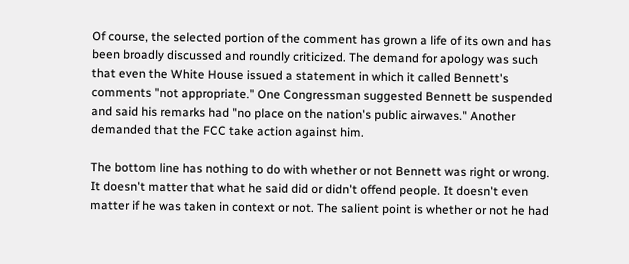Of course, the selected portion of the comment has grown a life of its own and has been broadly discussed and roundly criticized. The demand for apology was such that even the White House issued a statement in which it called Bennett's comments "not appropriate." One Congressman suggested Bennett be suspended and said his remarks had "no place on the nation's public airwaves." Another demanded that the FCC take action against him.

The bottom line has nothing to do with whether or not Bennett was right or wrong. It doesn't matter that what he said did or didn't offend people. It doesn't even matter if he was taken in context or not. The salient point is whether or not he had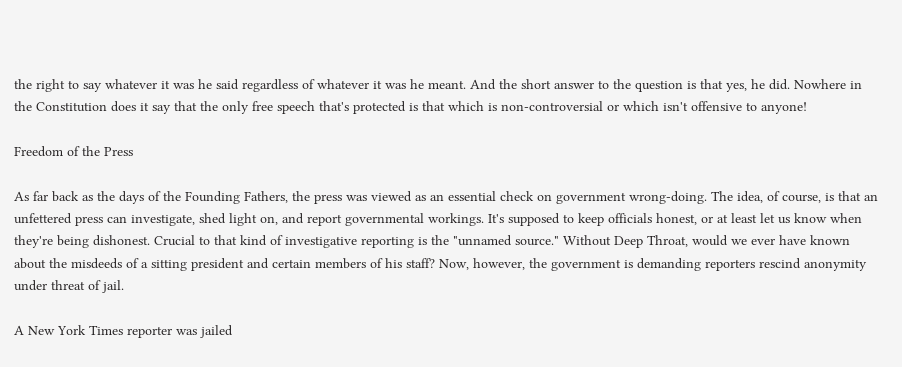the right to say whatever it was he said regardless of whatever it was he meant. And the short answer to the question is that yes, he did. Nowhere in the Constitution does it say that the only free speech that's protected is that which is non-controversial or which isn't offensive to anyone!

Freedom of the Press

As far back as the days of the Founding Fathers, the press was viewed as an essential check on government wrong-doing. The idea, of course, is that an unfettered press can investigate, shed light on, and report governmental workings. It's supposed to keep officials honest, or at least let us know when they're being dishonest. Crucial to that kind of investigative reporting is the "unnamed source." Without Deep Throat, would we ever have known about the misdeeds of a sitting president and certain members of his staff? Now, however, the government is demanding reporters rescind anonymity under threat of jail.

A New York Times reporter was jailed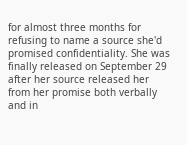for almost three months for refusing to name a source she'd promised confidentiality. She was finally released on September 29 after her source released her from her promise both verbally and in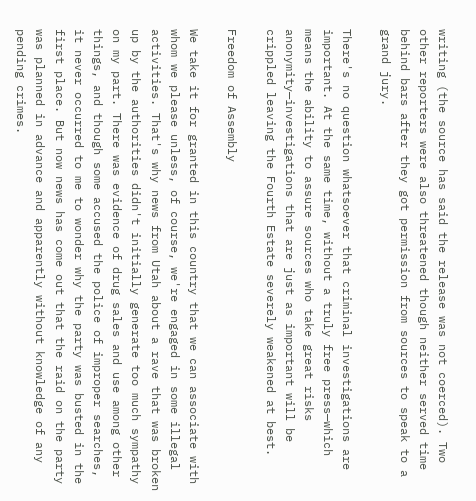writing (the source has said the release was not coerced). Two other reporters were also threatened though neither served time behind bars after they got permission from sources to speak to a grand jury.

There's no question whatsoever that criminal investigations are important. At the same time, without a truly free press—which means the ability to assure sources who take great risks anonymity—investigations that are just as important will be crippled leaving the Fourth Estate severely weakened at best.

Freedom of Assembly

We take it for granted in this country that we can associate with whom we please unless, of course, we're engaged in some illegal activities. That's why news from Utah about a rave that was broken up by the authorities didn't initially generate too much sympathy on my part. There was evidence of drug sales and use among other things, and though some accused the police of improper searches, it never occurred to me to wonder why the party was busted in the first place. But now news has come out that the raid on the party was planned in advance and apparently without knowledge of any pending crimes.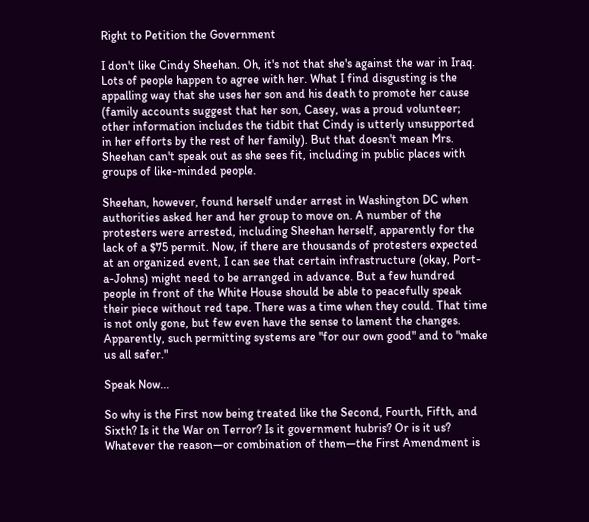Right to Petition the Government

I don't like Cindy Sheehan. Oh, it's not that she's against the war in Iraq. Lots of people happen to agree with her. What I find disgusting is the appalling way that she uses her son and his death to promote her cause (family accounts suggest that her son, Casey, was a proud volunteer; other information includes the tidbit that Cindy is utterly unsupported in her efforts by the rest of her family). But that doesn't mean Mrs. Sheehan can't speak out as she sees fit, including in public places with groups of like-minded people.

Sheehan, however, found herself under arrest in Washington DC when authorities asked her and her group to move on. A number of the protesters were arrested, including Sheehan herself, apparently for the lack of a $75 permit. Now, if there are thousands of protesters expected at an organized event, I can see that certain infrastructure (okay, Port-a-Johns) might need to be arranged in advance. But a few hundred people in front of the White House should be able to peacefully speak their piece without red tape. There was a time when they could. That time is not only gone, but few even have the sense to lament the changes. Apparently, such permitting systems are "for our own good" and to "make us all safer."

Speak Now...

So why is the First now being treated like the Second, Fourth, Fifth, and Sixth? Is it the War on Terror? Is it government hubris? Or is it us? Whatever the reason—or combination of them—the First Amendment is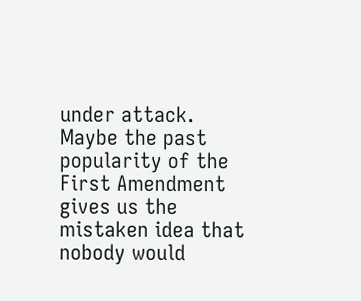under attack. Maybe the past popularity of the First Amendment gives us the mistaken idea that nobody would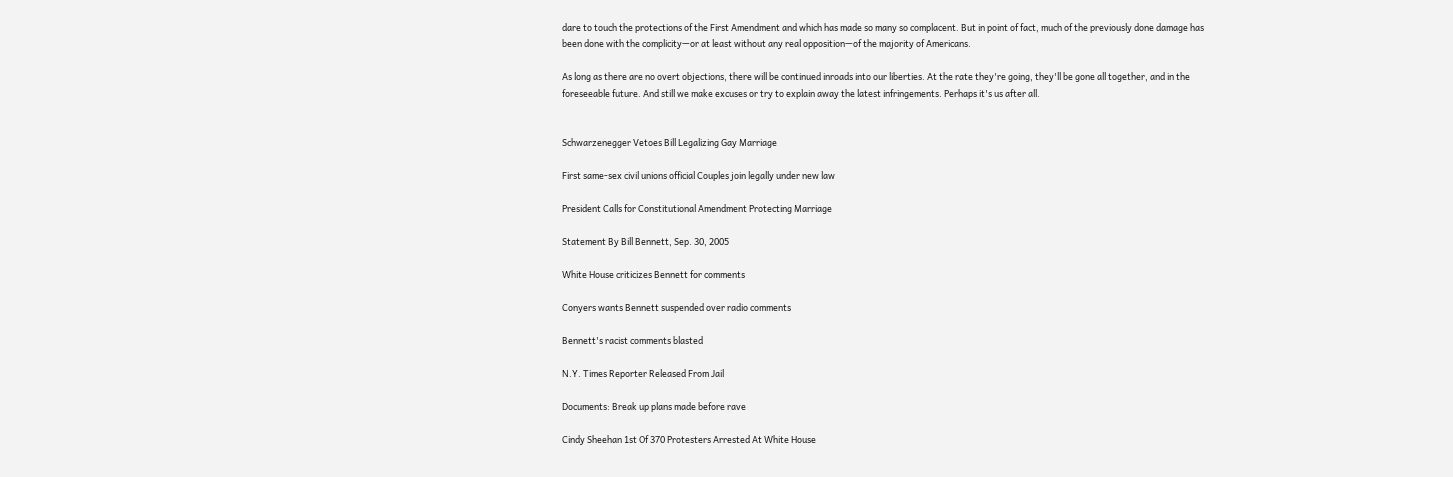dare to touch the protections of the First Amendment and which has made so many so complacent. But in point of fact, much of the previously done damage has been done with the complicity—or at least without any real opposition—of the majority of Americans.

As long as there are no overt objections, there will be continued inroads into our liberties. At the rate they're going, they'll be gone all together, and in the foreseeable future. And still we make excuses or try to explain away the latest infringements. Perhaps it's us after all.


Schwarzenegger Vetoes Bill Legalizing Gay Marriage

First same-sex civil unions official Couples join legally under new law

President Calls for Constitutional Amendment Protecting Marriage

Statement By Bill Bennett, Sep. 30, 2005

White House criticizes Bennett for comments

Conyers wants Bennett suspended over radio comments

Bennett's racist comments blasted

N.Y. Times Reporter Released From Jail

Documents: Break up plans made before rave

Cindy Sheehan 1st Of 370 Protesters Arrested At White House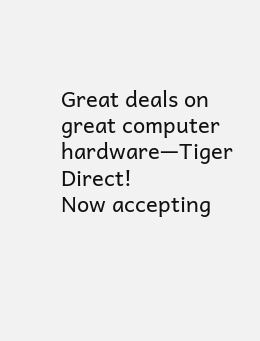Great deals on great computer hardware—Tiger Direct!
Now accepting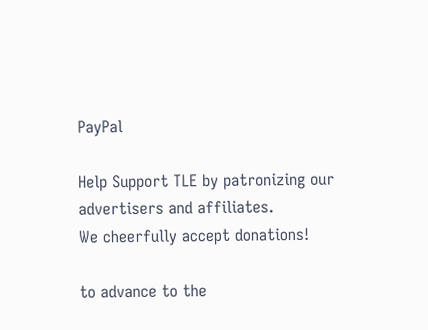PayPal

Help Support TLE by patronizing our advertisers and affiliates.
We cheerfully accept donations!

to advance to the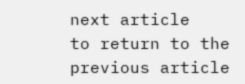next article
to return to the previous article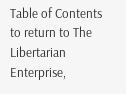Table of Contents
to return to The Libertarian Enterprise,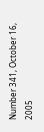Number 341, October 16, 2005